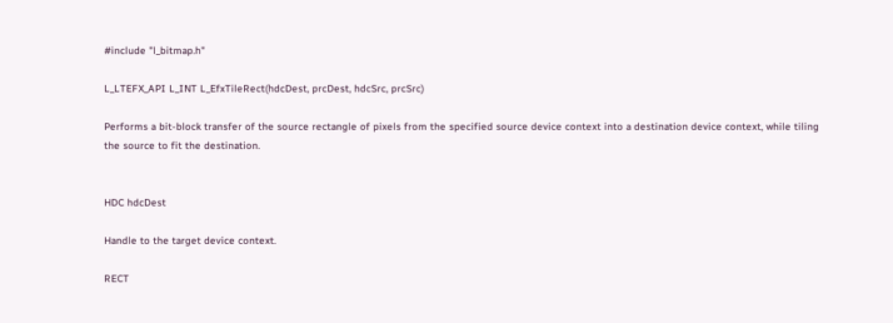#include "l_bitmap.h"

L_LTEFX_API L_INT L_EfxTileRect(hdcDest, prcDest, hdcSrc, prcSrc)

Performs a bit-block transfer of the source rectangle of pixels from the specified source device context into a destination device context, while tiling the source to fit the destination.


HDC hdcDest

Handle to the target device context.

RECT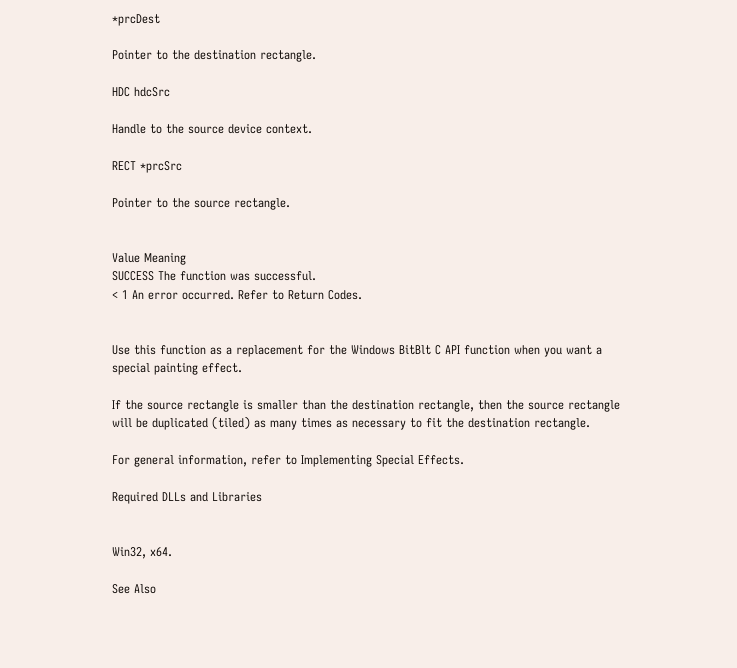*prcDest

Pointer to the destination rectangle.

HDC hdcSrc

Handle to the source device context.

RECT *prcSrc

Pointer to the source rectangle.


Value Meaning
SUCCESS The function was successful.
< 1 An error occurred. Refer to Return Codes.


Use this function as a replacement for the Windows BitBlt C API function when you want a special painting effect.

If the source rectangle is smaller than the destination rectangle, then the source rectangle will be duplicated (tiled) as many times as necessary to fit the destination rectangle.

For general information, refer to Implementing Special Effects.

Required DLLs and Libraries


Win32, x64.

See Also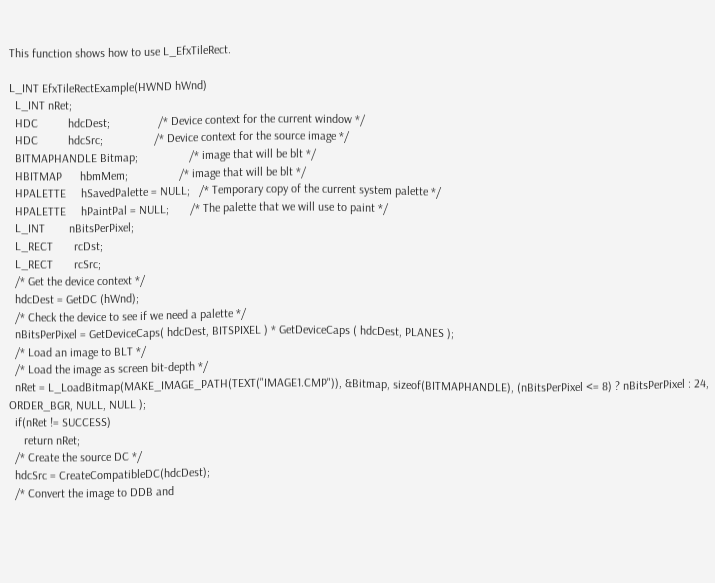This function shows how to use L_EfxTileRect.

L_INT EfxTileRectExample(HWND hWnd)
  L_INT nRet;
  HDC          hdcDest;                /* Device context for the current window */
  HDC          hdcSrc;                 /* Device context for the source image */
  BITMAPHANDLE Bitmap;                 /* image that will be blt */
  HBITMAP      hbmMem;                 /* image that will be blt */
  HPALETTE     hSavedPalette = NULL;   /* Temporary copy of the current system palette */
  HPALETTE     hPaintPal = NULL;       /* The palette that we will use to paint */
  L_INT        nBitsPerPixel;
  L_RECT       rcDst;
  L_RECT       rcSrc;
  /* Get the device context */
  hdcDest = GetDC (hWnd);
  /* Check the device to see if we need a palette */
  nBitsPerPixel = GetDeviceCaps( hdcDest, BITSPIXEL ) * GetDeviceCaps ( hdcDest, PLANES );
  /* Load an image to BLT */
  /* Load the image as screen bit-depth */
  nRet = L_LoadBitmap(MAKE_IMAGE_PATH(TEXT("IMAGE1.CMP")), &Bitmap, sizeof(BITMAPHANDLE), (nBitsPerPixel <= 8) ? nBitsPerPixel : 24, ORDER_BGR, NULL, NULL );
  if(nRet != SUCCESS)
     return nRet;
  /* Create the source DC */
  hdcSrc = CreateCompatibleDC(hdcDest);
  /* Convert the image to DDB and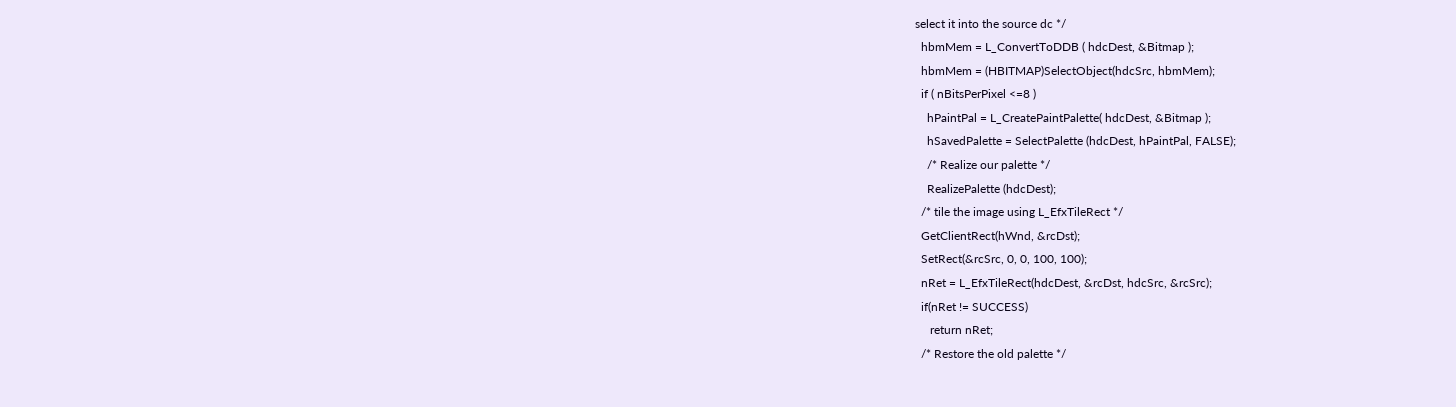select it into the source dc */
  hbmMem = L_ConvertToDDB ( hdcDest, &Bitmap );
  hbmMem = (HBITMAP)SelectObject(hdcSrc, hbmMem);
  if ( nBitsPerPixel <=8 )
    hPaintPal = L_CreatePaintPalette( hdcDest, &Bitmap );
    hSavedPalette = SelectPalette (hdcDest, hPaintPal, FALSE);
    /* Realize our palette */
    RealizePalette (hdcDest);
  /* tile the image using L_EfxTileRect */
  GetClientRect(hWnd, &rcDst);
  SetRect(&rcSrc, 0, 0, 100, 100);
  nRet = L_EfxTileRect(hdcDest, &rcDst, hdcSrc, &rcSrc);
  if(nRet != SUCCESS)
     return nRet;
  /* Restore the old palette */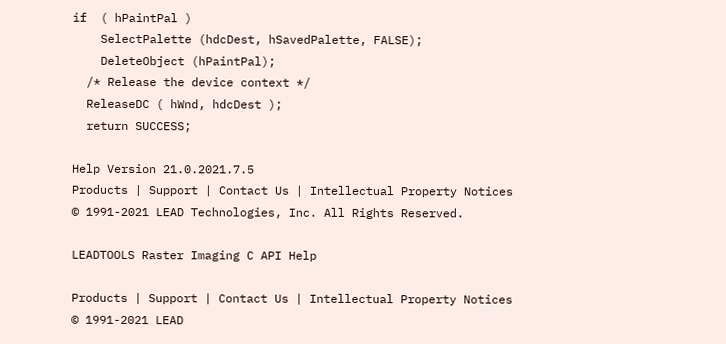if  ( hPaintPal )
    SelectPalette (hdcDest, hSavedPalette, FALSE);
    DeleteObject (hPaintPal);
  /* Release the device context */
  ReleaseDC ( hWnd, hdcDest );
  return SUCCESS;

Help Version 21.0.2021.7.5
Products | Support | Contact Us | Intellectual Property Notices
© 1991-2021 LEAD Technologies, Inc. All Rights Reserved.

LEADTOOLS Raster Imaging C API Help

Products | Support | Contact Us | Intellectual Property Notices
© 1991-2021 LEAD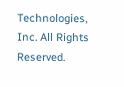Technologies, Inc. All Rights Reserved.